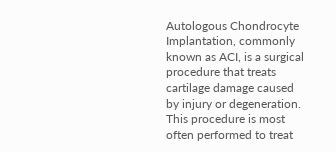Autologous Chondrocyte Implantation, commonly known as ACI, is a surgical procedure that treats cartilage damage caused by injury or degeneration. This procedure is most often performed to treat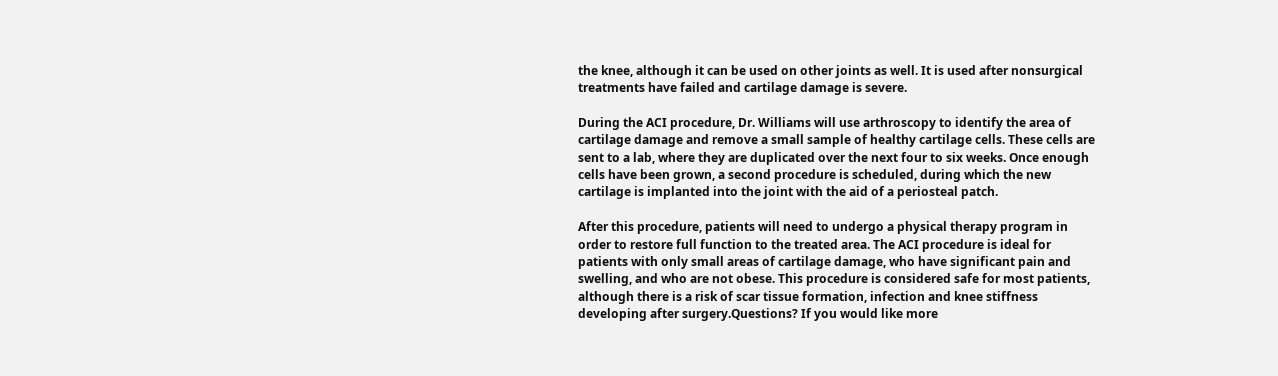the knee, although it can be used on other joints as well. It is used after nonsurgical treatments have failed and cartilage damage is severe.

During the ACI procedure, Dr. Williams will use arthroscopy to identify the area of cartilage damage and remove a small sample of healthy cartilage cells. These cells are sent to a lab, where they are duplicated over the next four to six weeks. Once enough cells have been grown, a second procedure is scheduled, during which the new cartilage is implanted into the joint with the aid of a periosteal patch.

After this procedure, patients will need to undergo a physical therapy program in order to restore full function to the treated area. The ACI procedure is ideal for patients with only small areas of cartilage damage, who have significant pain and swelling, and who are not obese. This procedure is considered safe for most patients, although there is a risk of scar tissue formation, infection and knee stiffness developing after surgery.Questions? If you would like more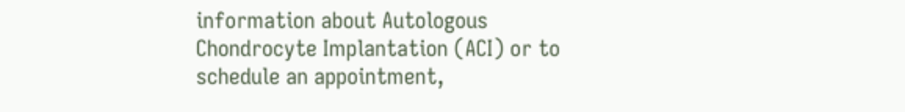information about Autologous Chondrocyte Implantation (ACI) or to schedule an appointment,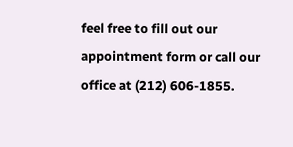feel free to fill out our appointment form or call our office at (212) 606-1855.